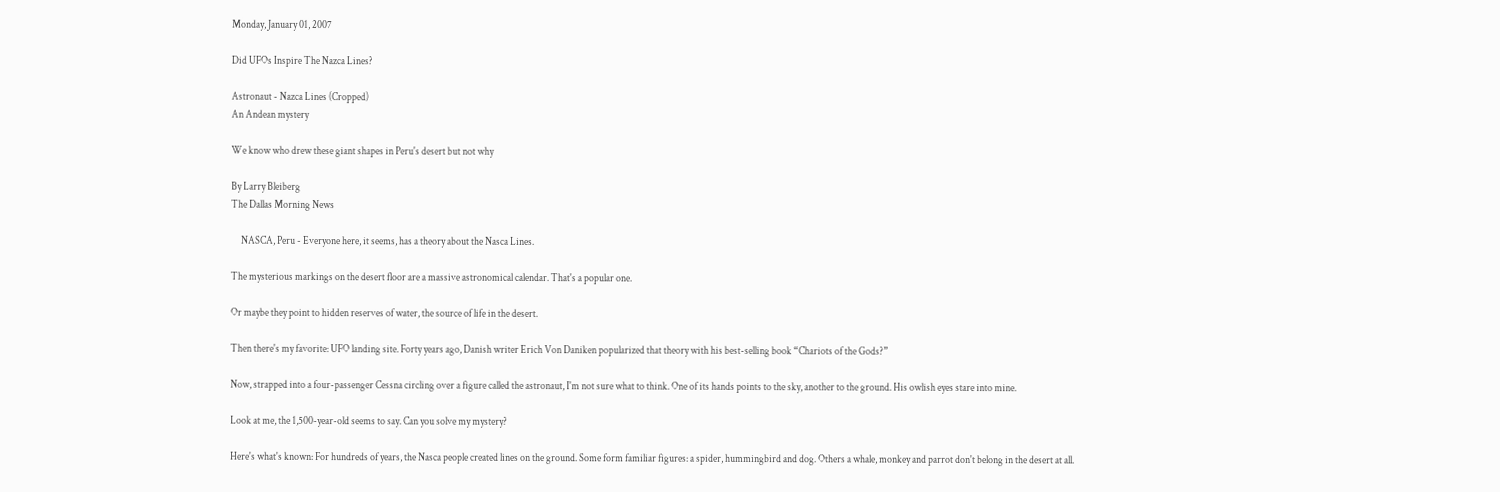Monday, January 01, 2007

Did UFOs Inspire The Nazca Lines?

Astronaut - Nazca Lines (Cropped)
An Andean mystery

We know who drew these giant shapes in Peru's desert but not why

By Larry Bleiberg
The Dallas Morning News

     NASCA, Peru - Everyone here, it seems, has a theory about the Nasca Lines.

The mysterious markings on the desert floor are a massive astronomical calendar. That's a popular one.

Or maybe they point to hidden reserves of water, the source of life in the desert.

Then there's my favorite: UFO landing site. Forty years ago, Danish writer Erich Von Daniken popularized that theory with his best-selling book “Chariots of the Gods?”

Now, strapped into a four-passenger Cessna circling over a figure called the astronaut, I'm not sure what to think. One of its hands points to the sky, another to the ground. His owlish eyes stare into mine.

Look at me, the 1,500-year-old seems to say. Can you solve my mystery?

Here's what's known: For hundreds of years, the Nasca people created lines on the ground. Some form familiar figures: a spider, hummingbird and dog. Others a whale, monkey and parrot don't belong in the desert at all.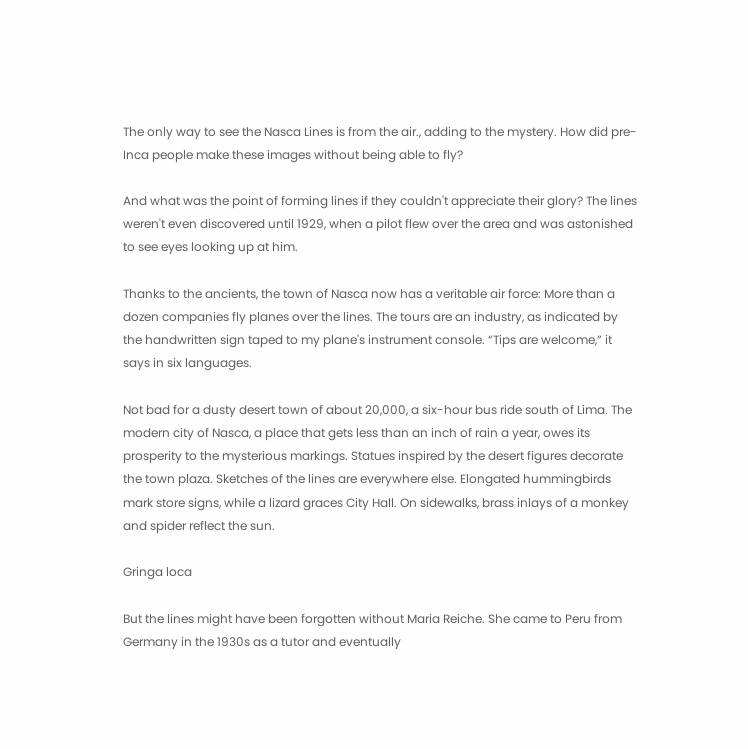The only way to see the Nasca Lines is from the air., adding to the mystery. How did pre-Inca people make these images without being able to fly?

And what was the point of forming lines if they couldn't appreciate their glory? The lines weren't even discovered until 1929, when a pilot flew over the area and was astonished to see eyes looking up at him.

Thanks to the ancients, the town of Nasca now has a veritable air force: More than a dozen companies fly planes over the lines. The tours are an industry, as indicated by the handwritten sign taped to my plane's instrument console. “Tips are welcome,” it says in six languages.

Not bad for a dusty desert town of about 20,000, a six-hour bus ride south of Lima. The modern city of Nasca, a place that gets less than an inch of rain a year, owes its prosperity to the mysterious markings. Statues inspired by the desert figures decorate the town plaza. Sketches of the lines are everywhere else. Elongated hummingbirds mark store signs, while a lizard graces City Hall. On sidewalks, brass inlays of a monkey and spider reflect the sun.

Gringa loca

But the lines might have been forgotten without Maria Reiche. She came to Peru from Germany in the 1930s as a tutor and eventually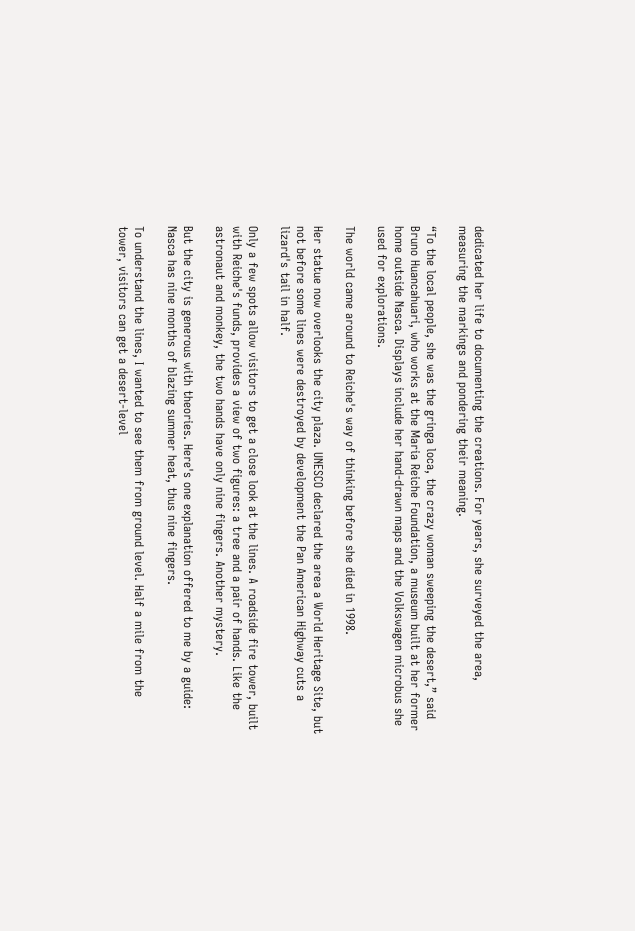dedicated her life to documenting the creations. For years, she surveyed the area, measuring the markings and pondering their meaning.

“To the local people, she was the gringa loca, the crazy woman sweeping the desert,” said Bruno Huancahuari, who works at the Maria Reiche Foundation, a museum built at her former home outside Nasca. Displays include her hand-drawn maps and the Volkswagen microbus she used for explorations.

The world came around to Reiche's way of thinking before she died in 1998.

Her statue now overlooks the city plaza. UNESCO declared the area a World Heritage Site, but not before some lines were destroyed by development the Pan American Highway cuts a lizard's tail in half.

Only a few spots allow visitors to get a close look at the lines. A roadside fire tower, built with Reiche's funds, provides a view of two figures: a tree and a pair of hands. Like the astronaut and monkey, the two hands have only nine fingers. Another mystery.

But the city is generous with theories. Here's one explanation offered to me by a guide: Nasca has nine months of blazing summer heat, thus nine fingers.

To understand the lines, I wanted to see them from ground level. Half a mile from the tower, visitors can get a desert-level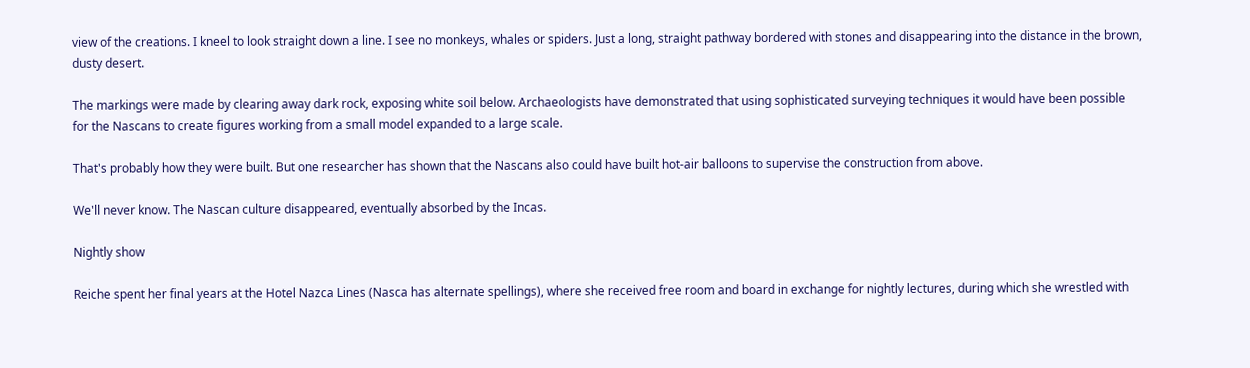view of the creations. I kneel to look straight down a line. I see no monkeys, whales or spiders. Just a long, straight pathway bordered with stones and disappearing into the distance in the brown, dusty desert.

The markings were made by clearing away dark rock, exposing white soil below. Archaeologists have demonstrated that using sophisticated surveying techniques it would have been possible for the Nascans to create figures working from a small model expanded to a large scale.

That's probably how they were built. But one researcher has shown that the Nascans also could have built hot-air balloons to supervise the construction from above.

We'll never know. The Nascan culture disappeared, eventually absorbed by the Incas.

Nightly show

Reiche spent her final years at the Hotel Nazca Lines (Nasca has alternate spellings), where she received free room and board in exchange for nightly lectures, during which she wrestled with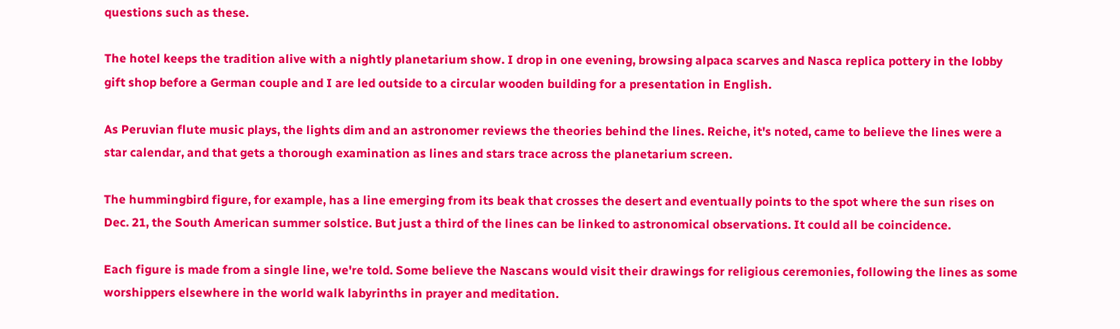questions such as these.

The hotel keeps the tradition alive with a nightly planetarium show. I drop in one evening, browsing alpaca scarves and Nasca replica pottery in the lobby gift shop before a German couple and I are led outside to a circular wooden building for a presentation in English.

As Peruvian flute music plays, the lights dim and an astronomer reviews the theories behind the lines. Reiche, it's noted, came to believe the lines were a star calendar, and that gets a thorough examination as lines and stars trace across the planetarium screen.

The hummingbird figure, for example, has a line emerging from its beak that crosses the desert and eventually points to the spot where the sun rises on Dec. 21, the South American summer solstice. But just a third of the lines can be linked to astronomical observations. It could all be coincidence.

Each figure is made from a single line, we're told. Some believe the Nascans would visit their drawings for religious ceremonies, following the lines as some worshippers elsewhere in the world walk labyrinths in prayer and meditation.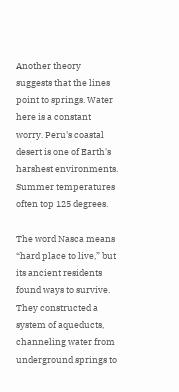Another theory suggests that the lines point to springs. Water here is a constant worry. Peru's coastal desert is one of Earth's harshest environments. Summer temperatures often top 125 degrees.

The word Nasca means “hard place to live,” but its ancient residents found ways to survive. They constructed a system of aqueducts, channeling water from underground springs to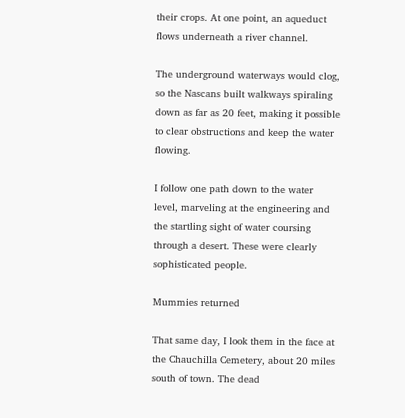their crops. At one point, an aqueduct flows underneath a river channel.

The underground waterways would clog, so the Nascans built walkways spiraling down as far as 20 feet, making it possible to clear obstructions and keep the water flowing.

I follow one path down to the water level, marveling at the engineering and the startling sight of water coursing through a desert. These were clearly sophisticated people.

Mummies returned

That same day, I look them in the face at the Chauchilla Cemetery, about 20 miles south of town. The dead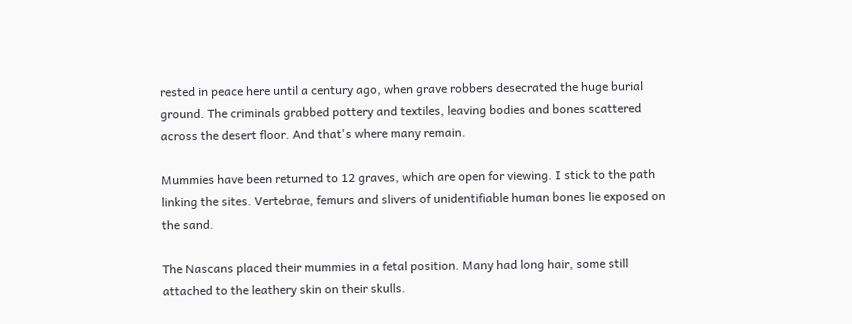rested in peace here until a century ago, when grave robbers desecrated the huge burial ground. The criminals grabbed pottery and textiles, leaving bodies and bones scattered across the desert floor. And that's where many remain.

Mummies have been returned to 12 graves, which are open for viewing. I stick to the path linking the sites. Vertebrae, femurs and slivers of unidentifiable human bones lie exposed on the sand.

The Nascans placed their mummies in a fetal position. Many had long hair, some still attached to the leathery skin on their skulls.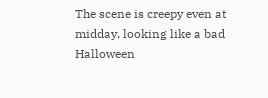The scene is creepy even at midday, looking like a bad Halloween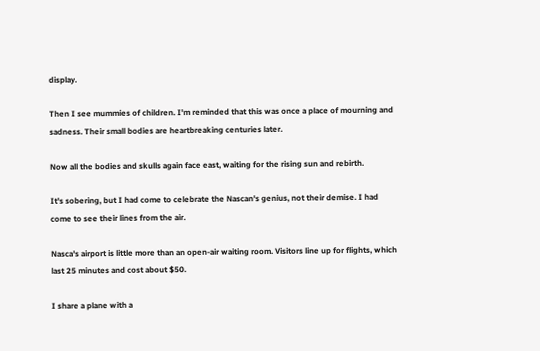display.

Then I see mummies of children. I'm reminded that this was once a place of mourning and sadness. Their small bodies are heartbreaking centuries later.

Now all the bodies and skulls again face east, waiting for the rising sun and rebirth.

It's sobering, but I had come to celebrate the Nascan's genius, not their demise. I had come to see their lines from the air.

Nasca's airport is little more than an open-air waiting room. Visitors line up for flights, which last 25 minutes and cost about $50.

I share a plane with a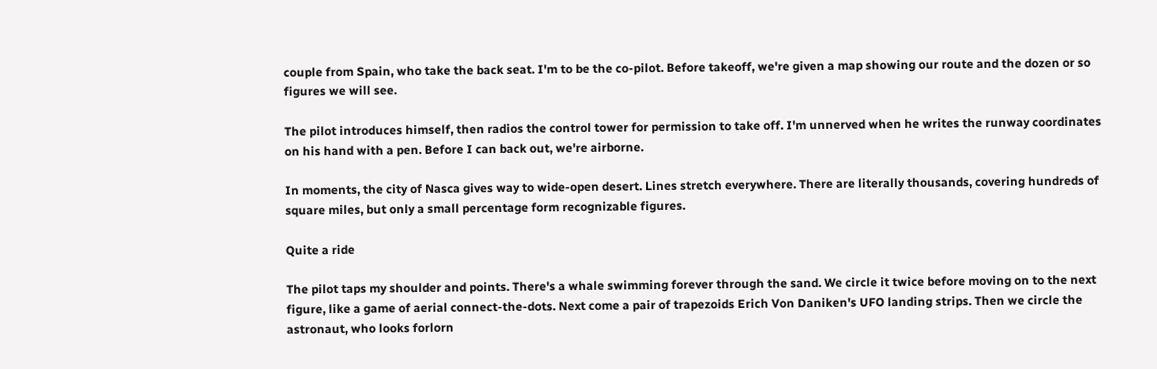couple from Spain, who take the back seat. I'm to be the co-pilot. Before takeoff, we're given a map showing our route and the dozen or so figures we will see.

The pilot introduces himself, then radios the control tower for permission to take off. I'm unnerved when he writes the runway coordinates on his hand with a pen. Before I can back out, we're airborne.

In moments, the city of Nasca gives way to wide-open desert. Lines stretch everywhere. There are literally thousands, covering hundreds of square miles, but only a small percentage form recognizable figures.

Quite a ride

The pilot taps my shoulder and points. There's a whale swimming forever through the sand. We circle it twice before moving on to the next figure, like a game of aerial connect-the-dots. Next come a pair of trapezoids Erich Von Daniken's UFO landing strips. Then we circle the astronaut, who looks forlorn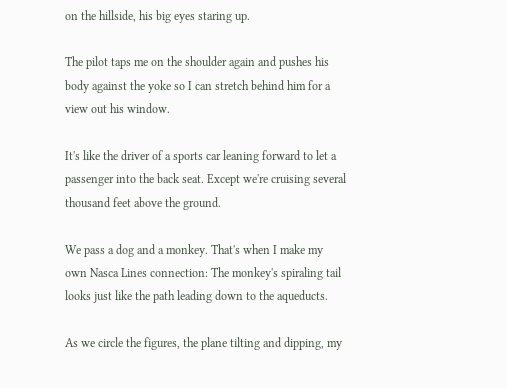on the hillside, his big eyes staring up.

The pilot taps me on the shoulder again and pushes his body against the yoke so I can stretch behind him for a view out his window.

It's like the driver of a sports car leaning forward to let a passenger into the back seat. Except we're cruising several thousand feet above the ground.

We pass a dog and a monkey. That's when I make my own Nasca Lines connection: The monkey's spiraling tail looks just like the path leading down to the aqueducts.

As we circle the figures, the plane tilting and dipping, my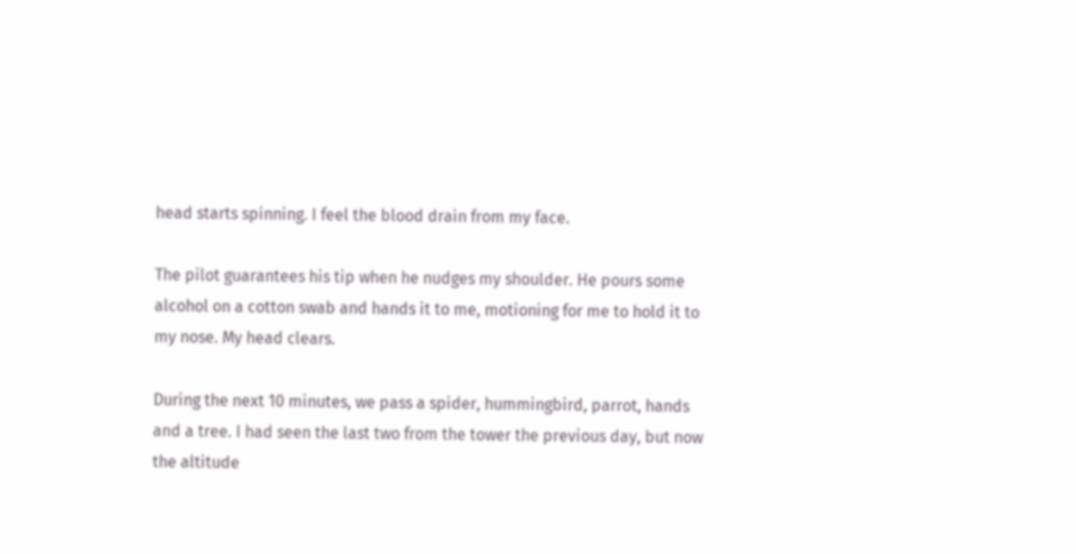head starts spinning. I feel the blood drain from my face.

The pilot guarantees his tip when he nudges my shoulder. He pours some alcohol on a cotton swab and hands it to me, motioning for me to hold it to my nose. My head clears.

During the next 10 minutes, we pass a spider, hummingbird, parrot, hands and a tree. I had seen the last two from the tower the previous day, but now the altitude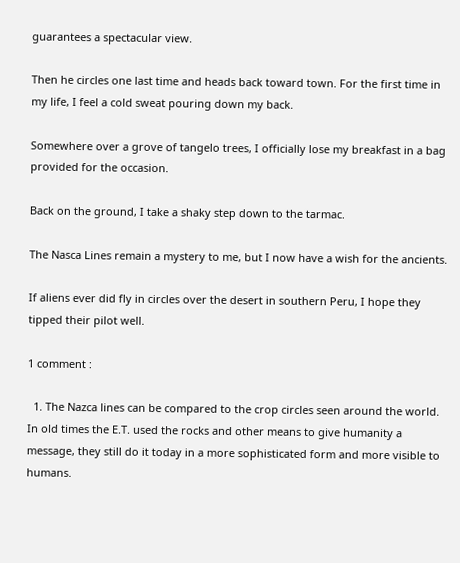guarantees a spectacular view.

Then he circles one last time and heads back toward town. For the first time in my life, I feel a cold sweat pouring down my back.

Somewhere over a grove of tangelo trees, I officially lose my breakfast in a bag provided for the occasion.

Back on the ground, I take a shaky step down to the tarmac.

The Nasca Lines remain a mystery to me, but I now have a wish for the ancients.

If aliens ever did fly in circles over the desert in southern Peru, I hope they tipped their pilot well.

1 comment :

  1. The Nazca lines can be compared to the crop circles seen around the world. In old times the E.T. used the rocks and other means to give humanity a message, they still do it today in a more sophisticated form and more visible to humans.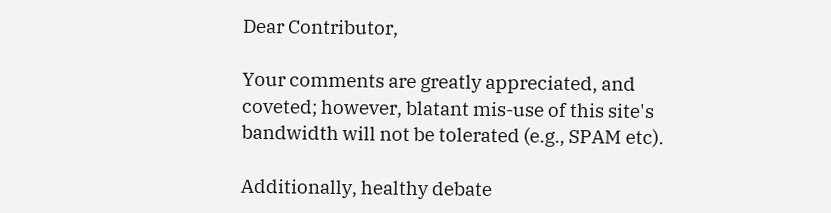Dear Contributor,

Your comments are greatly appreciated, and coveted; however, blatant mis-use of this site's bandwidth will not be tolerated (e.g., SPAM etc).

Additionally, healthy debate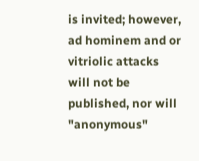is invited; however, ad hominem and or vitriolic attacks will not be published, nor will "anonymous"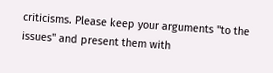criticisms. Please keep your arguments "to the issues" and present them with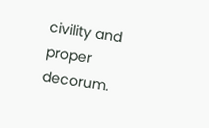civility and proper decorum.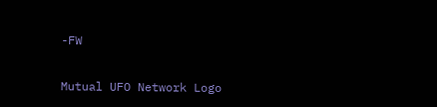-FW


Mutual UFO Network Logo